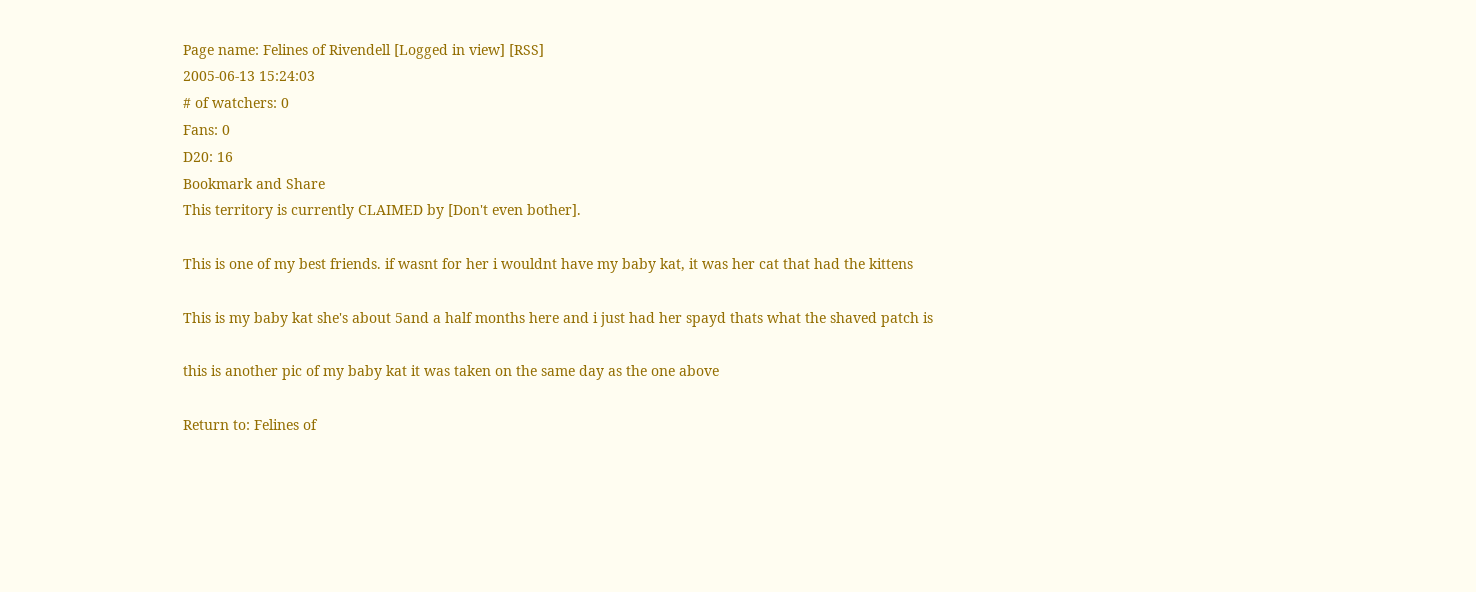Page name: Felines of Rivendell [Logged in view] [RSS]
2005-06-13 15:24:03
# of watchers: 0
Fans: 0
D20: 16
Bookmark and Share
This territory is currently CLAIMED by [Don't even bother].

This is one of my best friends. if wasnt for her i wouldnt have my baby kat, it was her cat that had the kittens

This is my baby kat she's about 5and a half months here and i just had her spayd thats what the shaved patch is

this is another pic of my baby kat it was taken on the same day as the one above

Return to: Felines of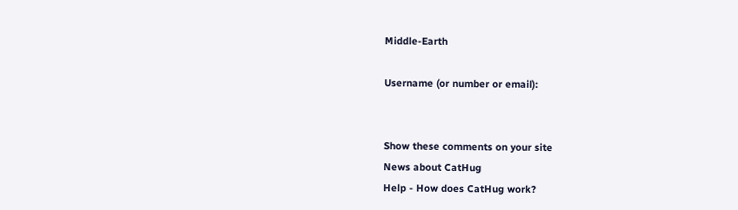Middle-Earth

Username (or number or email):


Show these comments on your site
News about CatHug
Help - How does CatHug work?